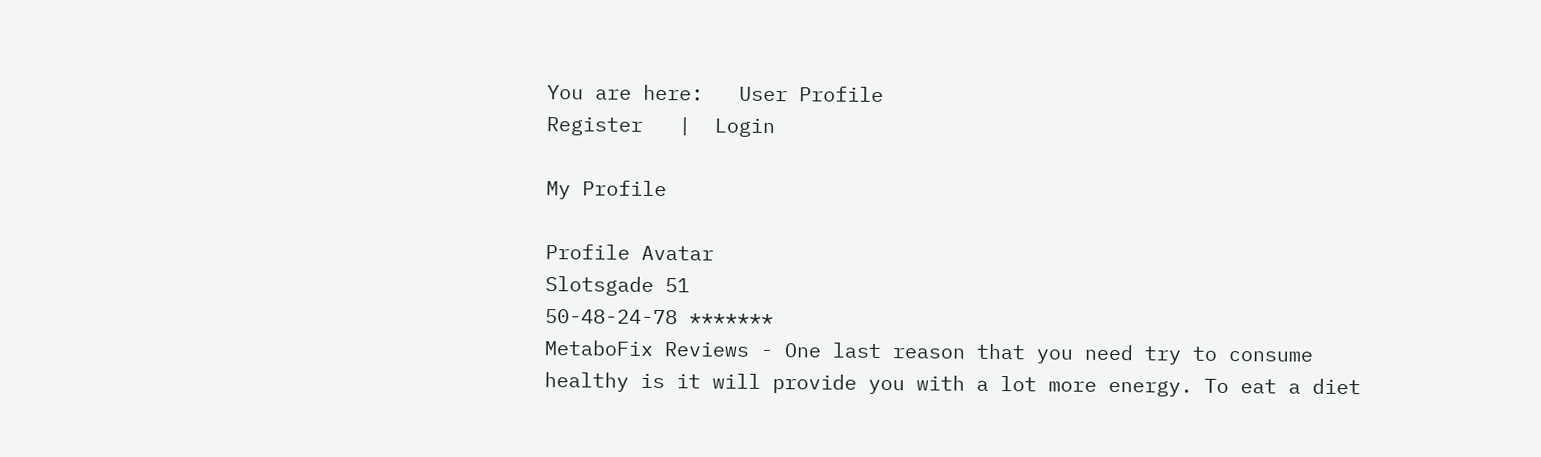You are here:   User Profile
Register   |  Login

My Profile

Profile Avatar
Slotsgade 51
50-48-24-78 *******
MetaboFix Reviews - One last reason that you need try to consume healthy is it will provide you with a lot more energy. To eat a diet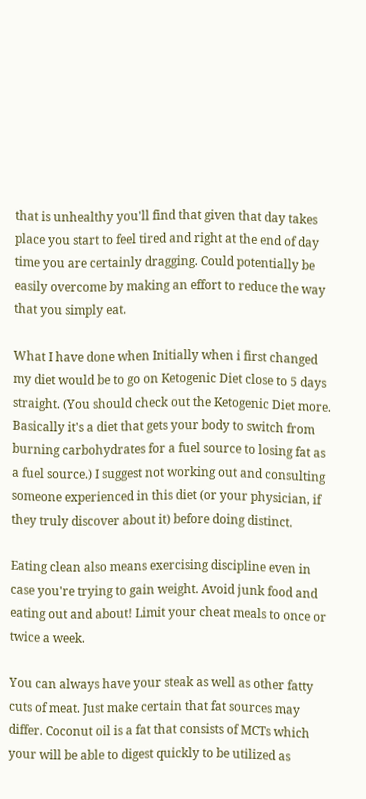that is unhealthy you'll find that given that day takes place you start to feel tired and right at the end of day time you are certainly dragging. Could potentially be easily overcome by making an effort to reduce the way that you simply eat.

What I have done when Initially when i first changed my diet would be to go on Ketogenic Diet close to 5 days straight. (You should check out the Ketogenic Diet more. Basically it's a diet that gets your body to switch from burning carbohydrates for a fuel source to losing fat as a fuel source.) I suggest not working out and consulting someone experienced in this diet (or your physician, if they truly discover about it) before doing distinct.

Eating clean also means exercising discipline even in case you're trying to gain weight. Avoid junk food and eating out and about! Limit your cheat meals to once or twice a week.

You can always have your steak as well as other fatty cuts of meat. Just make certain that fat sources may differ. Coconut oil is a fat that consists of MCTs which your will be able to digest quickly to be utilized as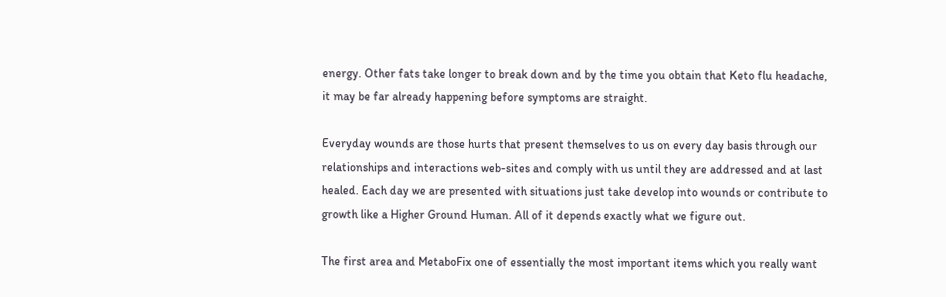energy. Other fats take longer to break down and by the time you obtain that Keto flu headache, it may be far already happening before symptoms are straight.

Everyday wounds are those hurts that present themselves to us on every day basis through our relationships and interactions web-sites and comply with us until they are addressed and at last healed. Each day we are presented with situations just take develop into wounds or contribute to growth like a Higher Ground Human. All of it depends exactly what we figure out.

The first area and MetaboFix one of essentially the most important items which you really want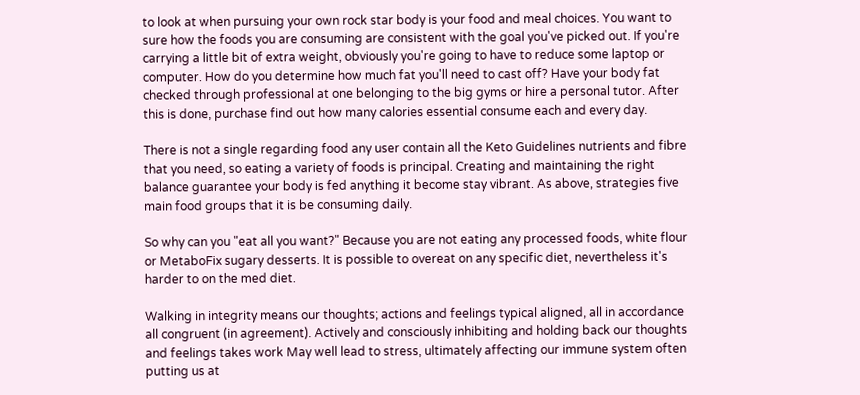to look at when pursuing your own rock star body is your food and meal choices. You want to sure how the foods you are consuming are consistent with the goal you've picked out. If you're carrying a little bit of extra weight, obviously you're going to have to reduce some laptop or computer. How do you determine how much fat you'll need to cast off? Have your body fat checked through professional at one belonging to the big gyms or hire a personal tutor. After this is done, purchase find out how many calories essential consume each and every day.

There is not a single regarding food any user contain all the Keto Guidelines nutrients and fibre that you need, so eating a variety of foods is principal. Creating and maintaining the right balance guarantee your body is fed anything it become stay vibrant. As above, strategies five main food groups that it is be consuming daily.

So why can you "eat all you want?" Because you are not eating any processed foods, white flour or MetaboFix sugary desserts. It is possible to overeat on any specific diet, nevertheless it's harder to on the med diet.

Walking in integrity means our thoughts; actions and feelings typical aligned, all in accordance all congruent (in agreement). Actively and consciously inhibiting and holding back our thoughts and feelings takes work May well lead to stress, ultimately affecting our immune system often putting us at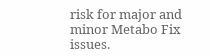risk for major and minor Metabo Fix issues.